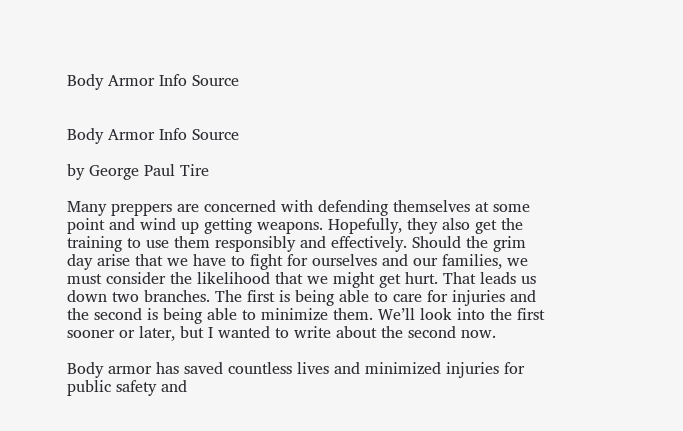Body Armor Info Source


Body Armor Info Source

by George Paul Tire

Many preppers are concerned with defending themselves at some point and wind up getting weapons. Hopefully, they also get the training to use them responsibly and effectively. Should the grim day arise that we have to fight for ourselves and our families, we must consider the likelihood that we might get hurt. That leads us down two branches. The first is being able to care for injuries and the second is being able to minimize them. We’ll look into the first sooner or later, but I wanted to write about the second now.

Body armor has saved countless lives and minimized injuries for public safety and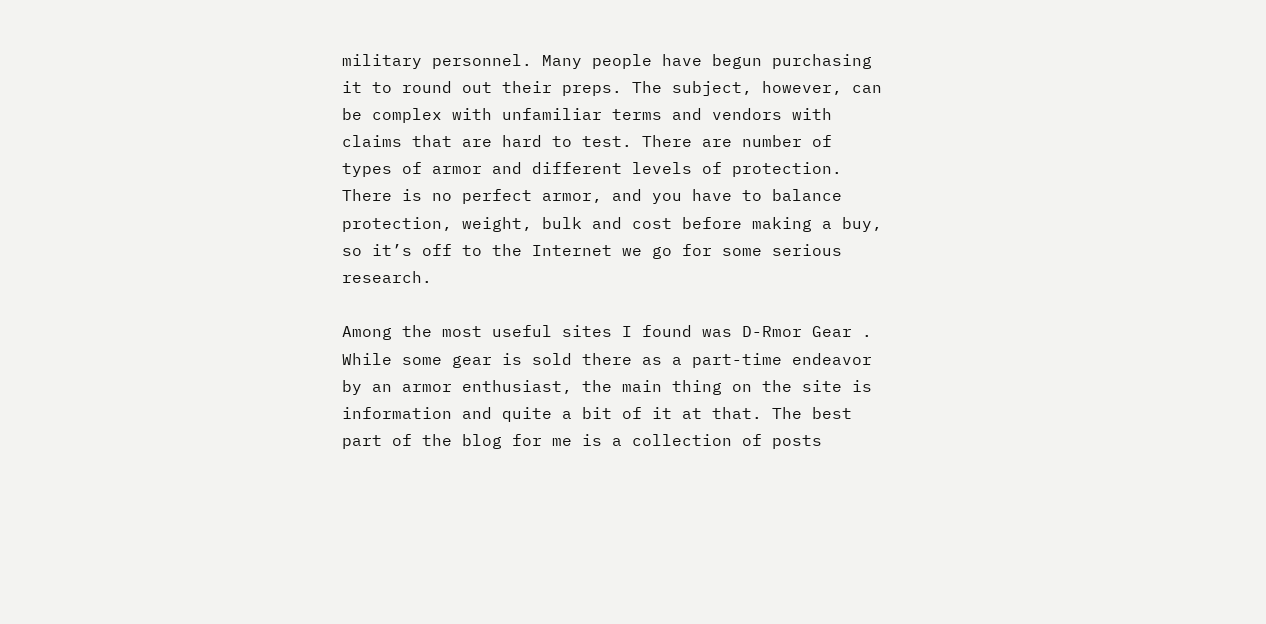military personnel. Many people have begun purchasing it to round out their preps. The subject, however, can be complex with unfamiliar terms and vendors with claims that are hard to test. There are number of types of armor and different levels of protection. There is no perfect armor, and you have to balance protection, weight, bulk and cost before making a buy, so it’s off to the Internet we go for some serious research.

Among the most useful sites I found was D-Rmor Gear . While some gear is sold there as a part-time endeavor by an armor enthusiast, the main thing on the site is information and quite a bit of it at that. The best part of the blog for me is a collection of posts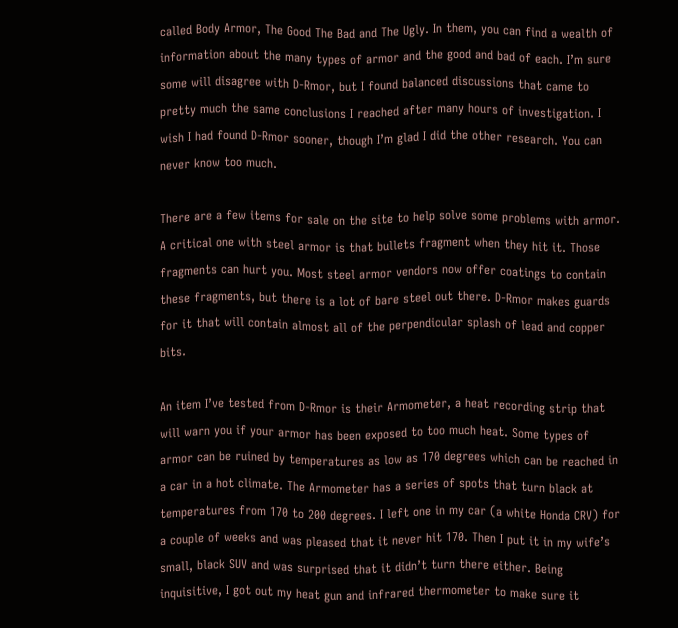called Body Armor, The Good The Bad and The Ugly. In them, you can find a wealth of information about the many types of armor and the good and bad of each. I’m sure some will disagree with D-Rmor, but I found balanced discussions that came to pretty much the same conclusions I reached after many hours of investigation. I wish I had found D-Rmor sooner, though I’m glad I did the other research. You can never know too much.

There are a few items for sale on the site to help solve some problems with armor. A critical one with steel armor is that bullets fragment when they hit it. Those fragments can hurt you. Most steel armor vendors now offer coatings to contain these fragments, but there is a lot of bare steel out there. D-Rmor makes guards for it that will contain almost all of the perpendicular splash of lead and copper bits.

An item I’ve tested from D-Rmor is their Armometer, a heat recording strip that will warn you if your armor has been exposed to too much heat. Some types of armor can be ruined by temperatures as low as 170 degrees which can be reached in a car in a hot climate. The Armometer has a series of spots that turn black at temperatures from 170 to 200 degrees. I left one in my car (a white Honda CRV) for a couple of weeks and was pleased that it never hit 170. Then I put it in my wife’s small, black SUV and was surprised that it didn’t turn there either. Being inquisitive, I got out my heat gun and infrared thermometer to make sure it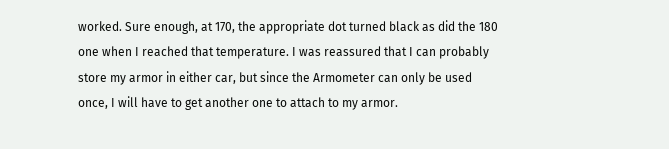worked. Sure enough, at 170, the appropriate dot turned black as did the 180 one when I reached that temperature. I was reassured that I can probably store my armor in either car, but since the Armometer can only be used once, I will have to get another one to attach to my armor.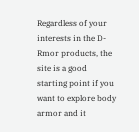Regardless of your interests in the D-Rmor products, the site is a good starting point if you want to explore body armor and it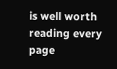is well worth reading every page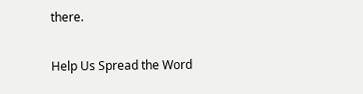there.

Help Us Spread the Word